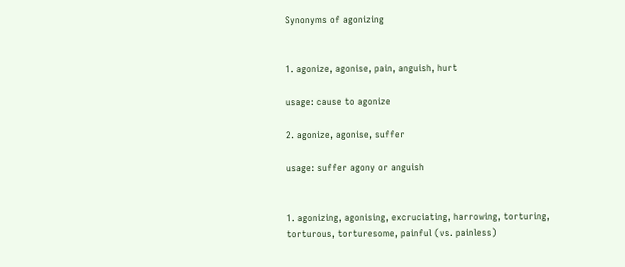Synonyms of agonizing


1. agonize, agonise, pain, anguish, hurt

usage: cause to agonize

2. agonize, agonise, suffer

usage: suffer agony or anguish


1. agonizing, agonising, excruciating, harrowing, torturing, torturous, torturesome, painful (vs. painless)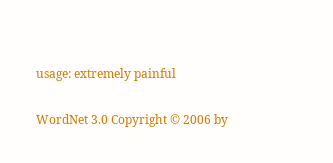usage: extremely painful

WordNet 3.0 Copyright © 2006 by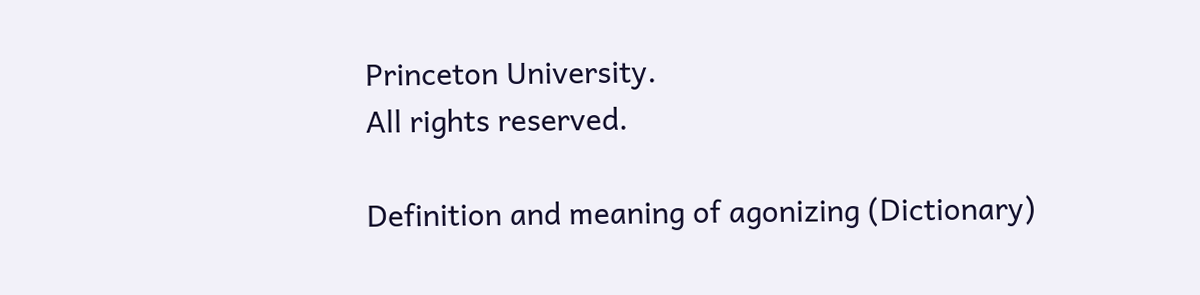Princeton University.
All rights reserved.

Definition and meaning of agonizing (Dictionary)